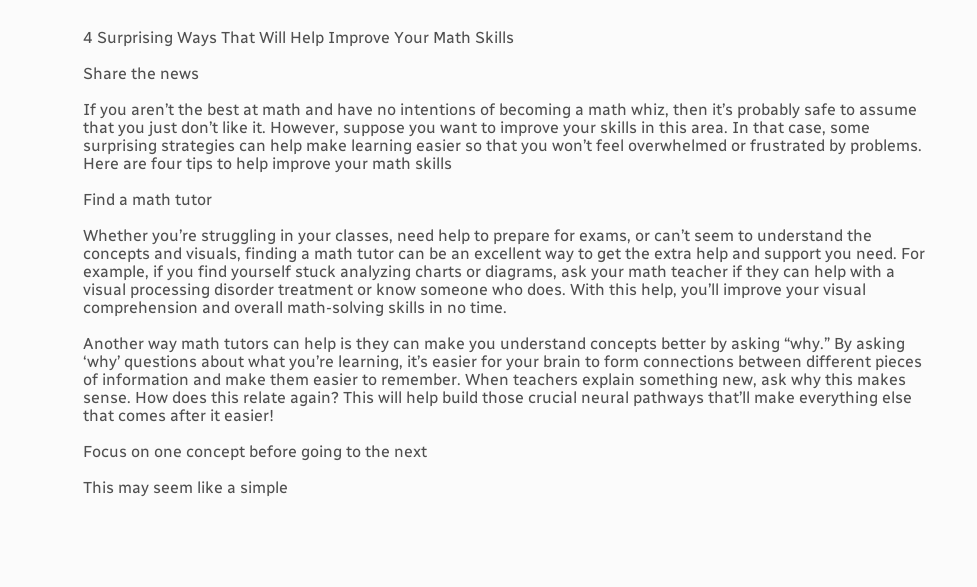4 Surprising Ways That Will Help Improve Your Math Skills

Share the news

If you aren’t the best at math and have no intentions of becoming a math whiz, then it’s probably safe to assume that you just don’t like it. However, suppose you want to improve your skills in this area. In that case, some surprising strategies can help make learning easier so that you won’t feel overwhelmed or frustrated by problems. Here are four tips to help improve your math skills

Find a math tutor

Whether you’re struggling in your classes, need help to prepare for exams, or can’t seem to understand the concepts and visuals, finding a math tutor can be an excellent way to get the extra help and support you need. For example, if you find yourself stuck analyzing charts or diagrams, ask your math teacher if they can help with a visual processing disorder treatment or know someone who does. With this help, you’ll improve your visual comprehension and overall math-solving skills in no time.

Another way math tutors can help is they can make you understand concepts better by asking “why.” By asking ‘why’ questions about what you’re learning, it’s easier for your brain to form connections between different pieces of information and make them easier to remember. When teachers explain something new, ask why this makes sense. How does this relate again? This will help build those crucial neural pathways that’ll make everything else that comes after it easier!

Focus on one concept before going to the next

This may seem like a simple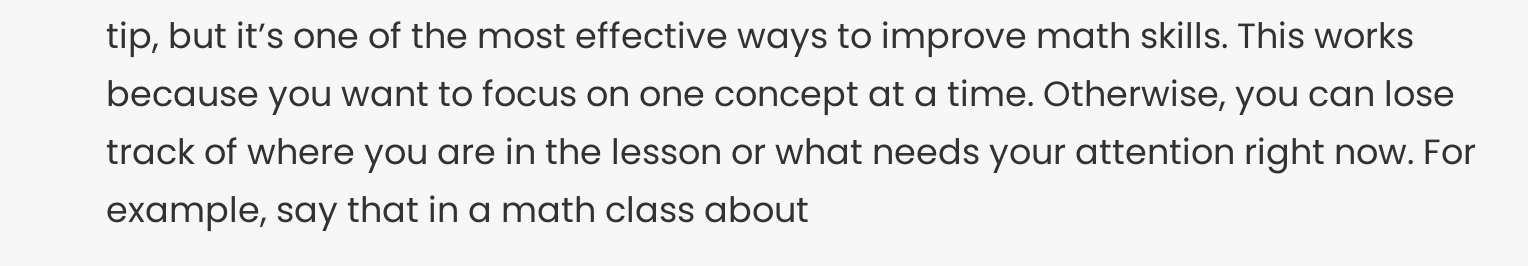tip, but it’s one of the most effective ways to improve math skills. This works because you want to focus on one concept at a time. Otherwise, you can lose track of where you are in the lesson or what needs your attention right now. For example, say that in a math class about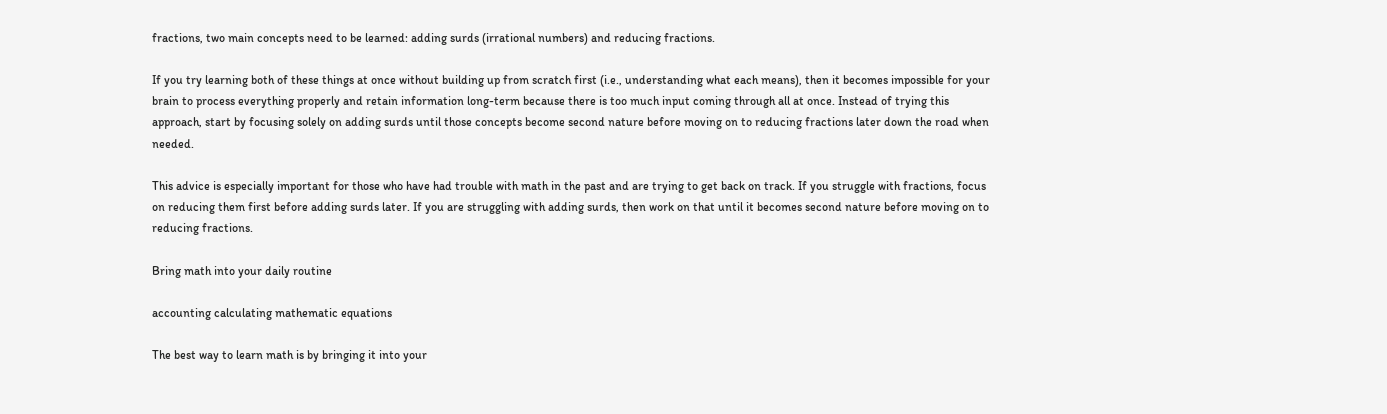fractions, two main concepts need to be learned: adding surds (irrational numbers) and reducing fractions.

If you try learning both of these things at once without building up from scratch first (i.e., understanding what each means), then it becomes impossible for your brain to process everything properly and retain information long-term because there is too much input coming through all at once. Instead of trying this approach, start by focusing solely on adding surds until those concepts become second nature before moving on to reducing fractions later down the road when needed.

This advice is especially important for those who have had trouble with math in the past and are trying to get back on track. If you struggle with fractions, focus on reducing them first before adding surds later. If you are struggling with adding surds, then work on that until it becomes second nature before moving on to reducing fractions.

Bring math into your daily routine

accounting calculating mathematic equations

The best way to learn math is by bringing it into your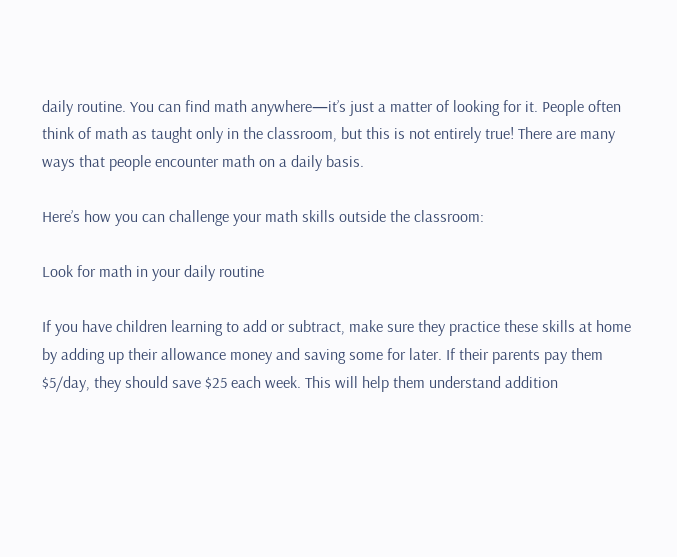daily routine. You can find math anywhere—it’s just a matter of looking for it. People often think of math as taught only in the classroom, but this is not entirely true! There are many ways that people encounter math on a daily basis.

Here’s how you can challenge your math skills outside the classroom:

Look for math in your daily routine

If you have children learning to add or subtract, make sure they practice these skills at home by adding up their allowance money and saving some for later. If their parents pay them $5/day, they should save $25 each week. This will help them understand addition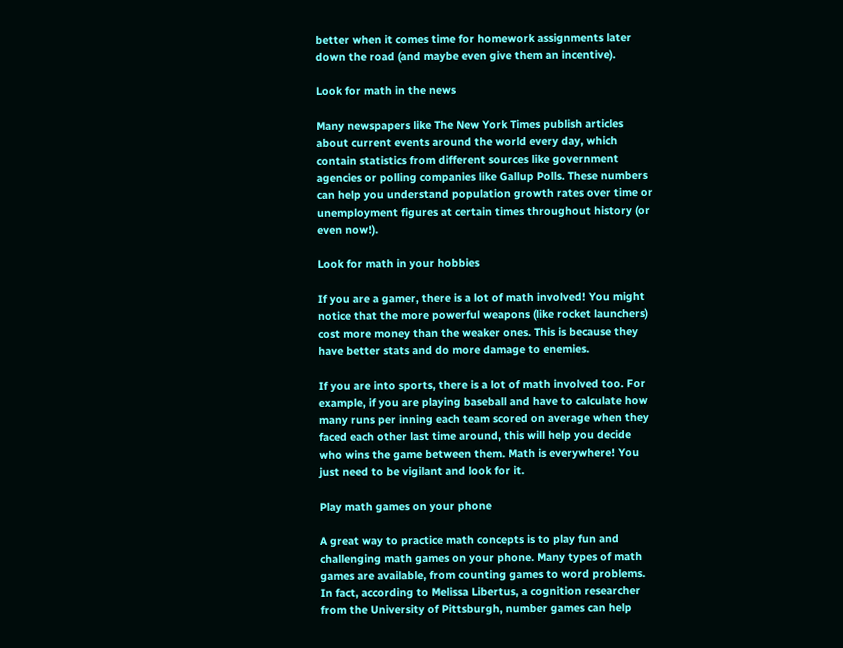better when it comes time for homework assignments later down the road (and maybe even give them an incentive).

Look for math in the news

Many newspapers like The New York Times publish articles about current events around the world every day, which contain statistics from different sources like government agencies or polling companies like Gallup Polls. These numbers can help you understand population growth rates over time or unemployment figures at certain times throughout history (or even now!).

Look for math in your hobbies

If you are a gamer, there is a lot of math involved! You might notice that the more powerful weapons (like rocket launchers) cost more money than the weaker ones. This is because they have better stats and do more damage to enemies.

If you are into sports, there is a lot of math involved too. For example, if you are playing baseball and have to calculate how many runs per inning each team scored on average when they faced each other last time around, this will help you decide who wins the game between them. Math is everywhere! You just need to be vigilant and look for it.

Play math games on your phone

A great way to practice math concepts is to play fun and challenging math games on your phone. Many types of math games are available, from counting games to word problems. In fact, according to Melissa Libertus, a cognition researcher from the University of Pittsburgh, number games can help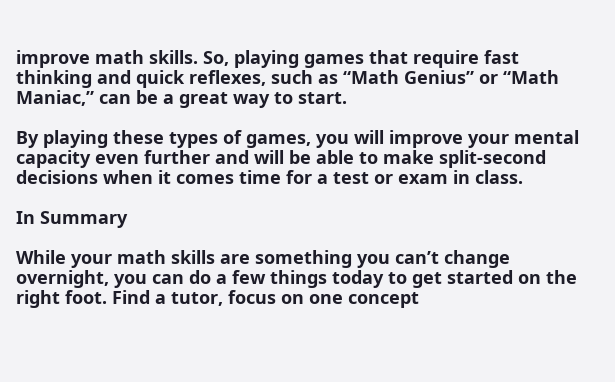improve math skills. So, playing games that require fast thinking and quick reflexes, such as “Math Genius” or “Math Maniac,” can be a great way to start.

By playing these types of games, you will improve your mental capacity even further and will be able to make split-second decisions when it comes time for a test or exam in class.

In Summary

While your math skills are something you can’t change overnight, you can do a few things today to get started on the right foot. Find a tutor, focus on one concept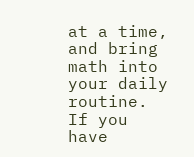at a time, and bring math into your daily routine. If you have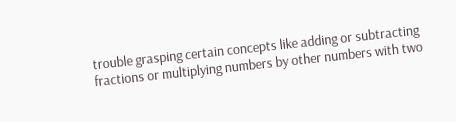trouble grasping certain concepts like adding or subtracting fractions or multiplying numbers by other numbers with two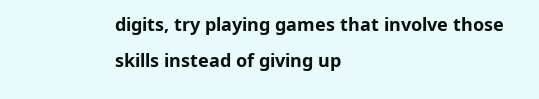digits, try playing games that involve those skills instead of giving up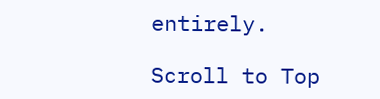entirely.

Scroll to Top